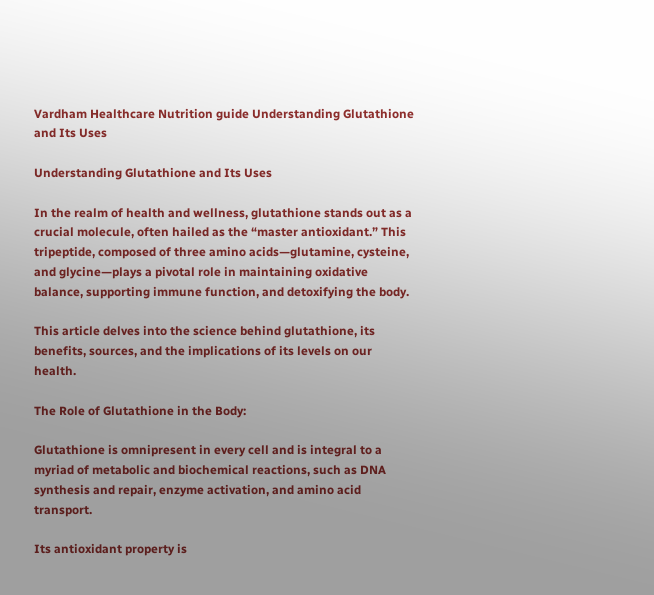Vardham Healthcare Nutrition guide Understanding Glutathione and Its Uses

Understanding Glutathione and Its Uses

In the realm of health and wellness, glutathione stands out as a crucial molecule, often hailed as the “master antioxidant.” This tripeptide, composed of three amino acids—glutamine, cysteine, and glycine—plays a pivotal role in maintaining oxidative balance, supporting immune function, and detoxifying the body.

This article delves into the science behind glutathione, its benefits, sources, and the implications of its levels on our health.

The Role of Glutathione in the Body:

Glutathione is omnipresent in every cell and is integral to a myriad of metabolic and biochemical reactions, such as DNA synthesis and repair, enzyme activation, and amino acid transport.

Its antioxidant property is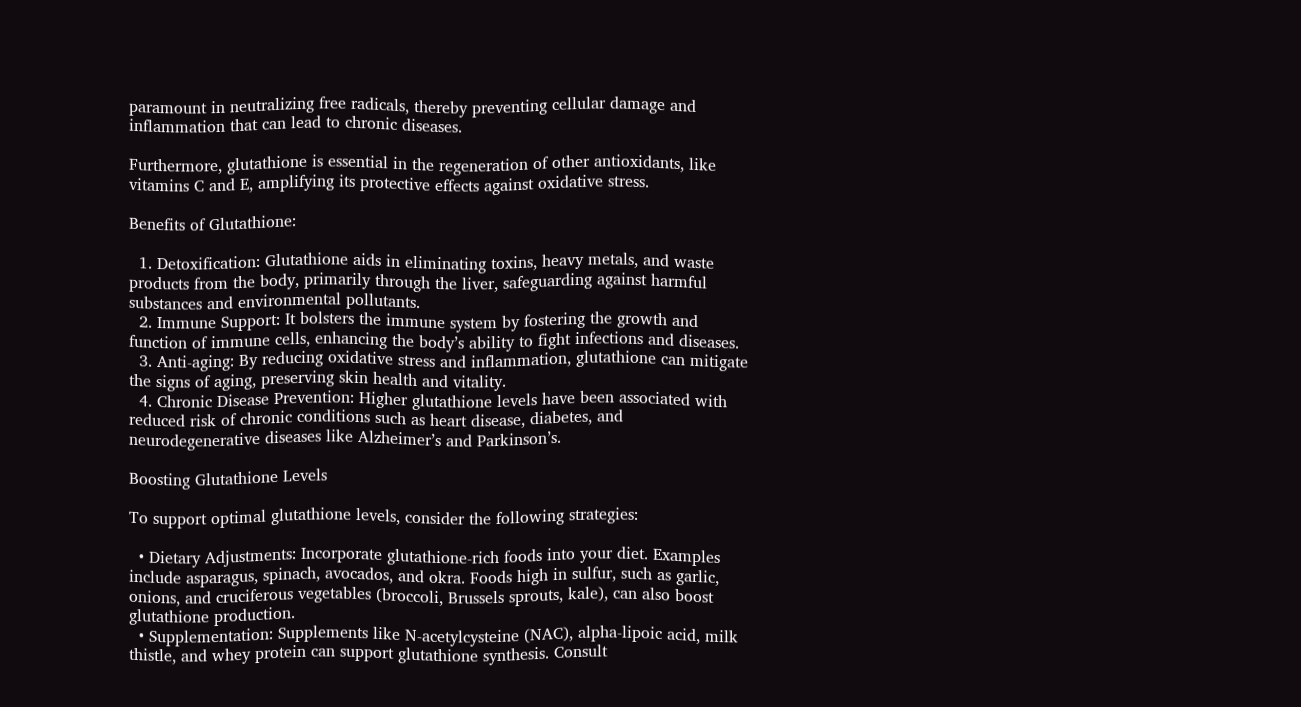paramount in neutralizing free radicals, thereby preventing cellular damage and inflammation that can lead to chronic diseases.

Furthermore, glutathione is essential in the regeneration of other antioxidants, like vitamins C and E, amplifying its protective effects against oxidative stress.

Benefits of Glutathione:

  1. Detoxification: Glutathione aids in eliminating toxins, heavy metals, and waste products from the body, primarily through the liver, safeguarding against harmful substances and environmental pollutants.
  2. Immune Support: It bolsters the immune system by fostering the growth and function of immune cells, enhancing the body’s ability to fight infections and diseases.
  3. Anti-aging: By reducing oxidative stress and inflammation, glutathione can mitigate the signs of aging, preserving skin health and vitality.
  4. Chronic Disease Prevention: Higher glutathione levels have been associated with reduced risk of chronic conditions such as heart disease, diabetes, and neurodegenerative diseases like Alzheimer’s and Parkinson’s.

Boosting Glutathione Levels

To support optimal glutathione levels, consider the following strategies:

  • Dietary Adjustments: Incorporate glutathione-rich foods into your diet. Examples include asparagus, spinach, avocados, and okra. Foods high in sulfur, such as garlic, onions, and cruciferous vegetables (broccoli, Brussels sprouts, kale), can also boost glutathione production.
  • Supplementation: Supplements like N-acetylcysteine (NAC), alpha-lipoic acid, milk thistle, and whey protein can support glutathione synthesis. Consult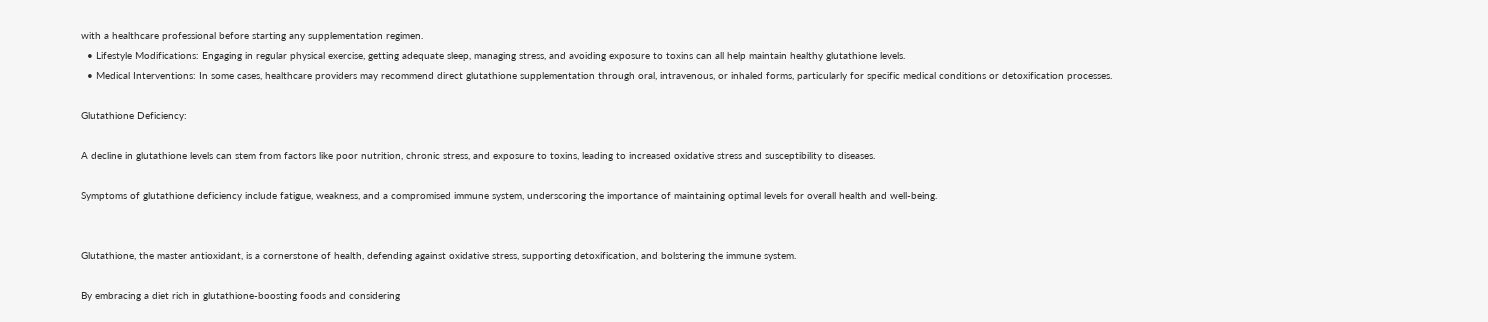with a healthcare professional before starting any supplementation regimen.
  • Lifestyle Modifications: Engaging in regular physical exercise, getting adequate sleep, managing stress, and avoiding exposure to toxins can all help maintain healthy glutathione levels.
  • Medical Interventions: In some cases, healthcare providers may recommend direct glutathione supplementation through oral, intravenous, or inhaled forms, particularly for specific medical conditions or detoxification processes.

Glutathione Deficiency:

A decline in glutathione levels can stem from factors like poor nutrition, chronic stress, and exposure to toxins, leading to increased oxidative stress and susceptibility to diseases.

Symptoms of glutathione deficiency include fatigue, weakness, and a compromised immune system, underscoring the importance of maintaining optimal levels for overall health and well-being.


Glutathione, the master antioxidant, is a cornerstone of health, defending against oxidative stress, supporting detoxification, and bolstering the immune system.

By embracing a diet rich in glutathione-boosting foods and considering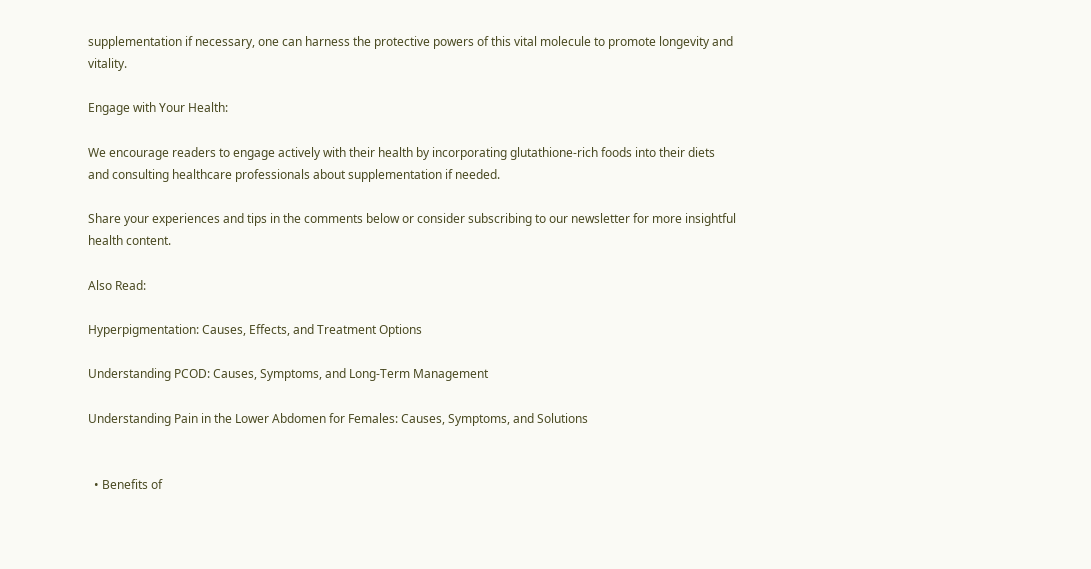supplementation if necessary, one can harness the protective powers of this vital molecule to promote longevity and vitality.

Engage with Your Health:

We encourage readers to engage actively with their health by incorporating glutathione-rich foods into their diets and consulting healthcare professionals about supplementation if needed.

Share your experiences and tips in the comments below or consider subscribing to our newsletter for more insightful health content.

Also Read:

Hyperpigmentation: Causes, Effects, and Treatment Options

Understanding PCOD: Causes, Symptoms, and Long-Term Management

Understanding Pain in the Lower Abdomen for Females: Causes, Symptoms, and Solutions


  • Benefits of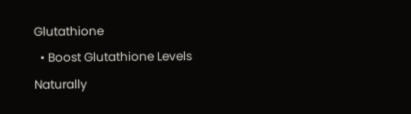Glutathione
  • Boost Glutathione Levels Naturally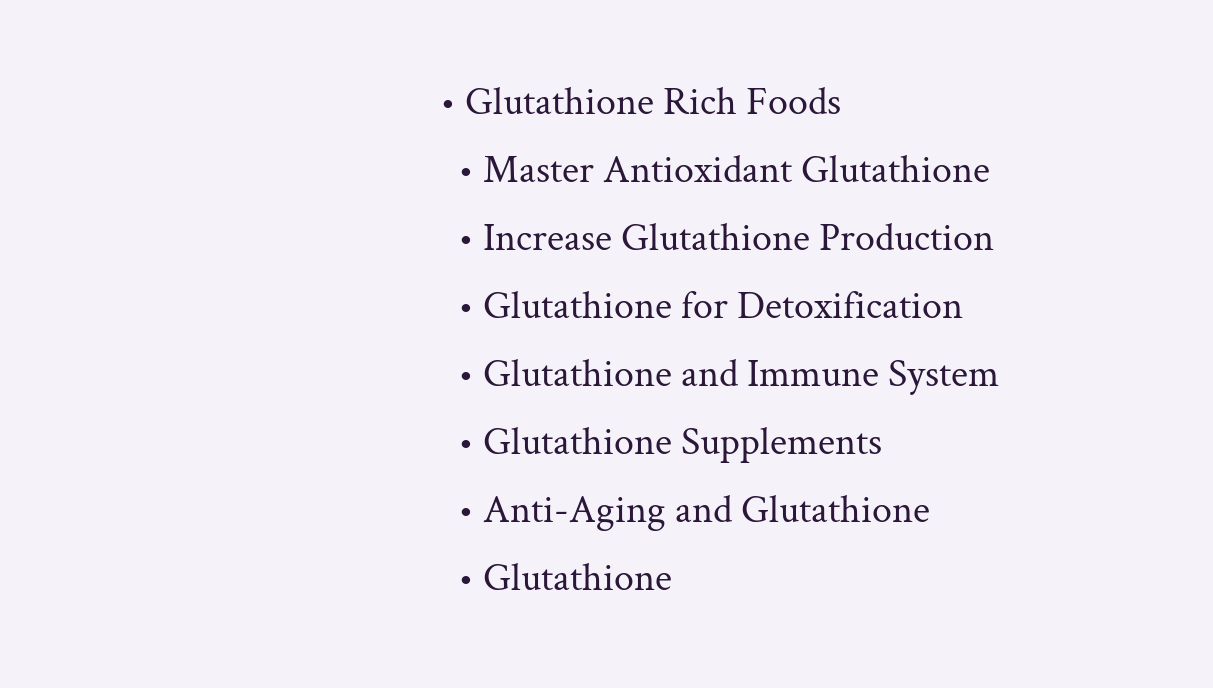• Glutathione Rich Foods
  • Master Antioxidant Glutathione
  • Increase Glutathione Production
  • Glutathione for Detoxification
  • Glutathione and Immune System
  • Glutathione Supplements
  • Anti-Aging and Glutathione
  • Glutathione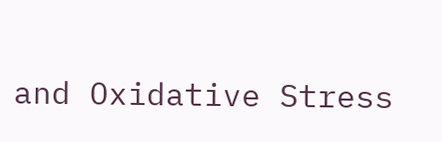and Oxidative Stress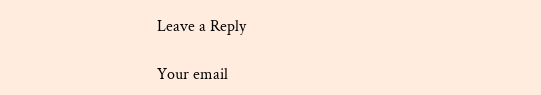Leave a Reply

Your email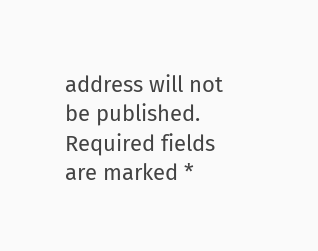address will not be published. Required fields are marked *